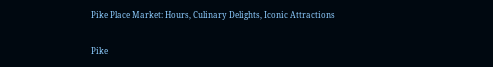Pike Place Market: Hours, Culinary Delights, Iconic Attractions

Pike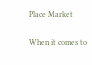Place Market

When it comes to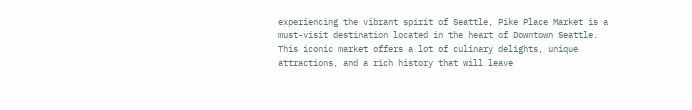experiencing the vibrant spirit of Seattle, Pike Place Market is a must-visit destination located in the heart of Downtown Seattle. This iconic market offers a lot of culinary delights, unique attractions, and a rich history that will leave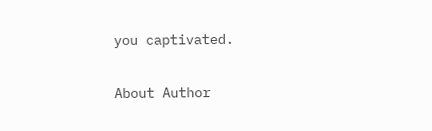you captivated.

About Author